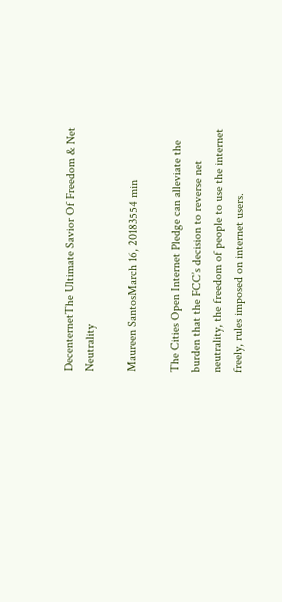DecenternetThe Ultimate Savior Of Freedom & Net Neutrality

Maureen SantosMarch 16, 20183554 min

The Cities Open Internet Pledge can alleviate the burden that the FCC’s decision to reverse net neutrality, the freedom of people to use the internet freely, rules imposed on internet users.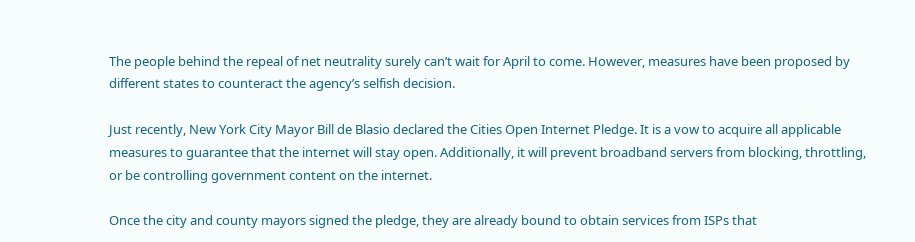The people behind the repeal of net neutrality surely can’t wait for April to come. However, measures have been proposed by different states to counteract the agency’s selfish decision.

Just recently, New York City Mayor Bill de Blasio declared the Cities Open Internet Pledge. It is a vow to acquire all applicable measures to guarantee that the internet will stay open. Additionally, it will prevent broadband servers from blocking, throttling, or be controlling government content on the internet.

Once the city and county mayors signed the pledge, they are already bound to obtain services from ISPs that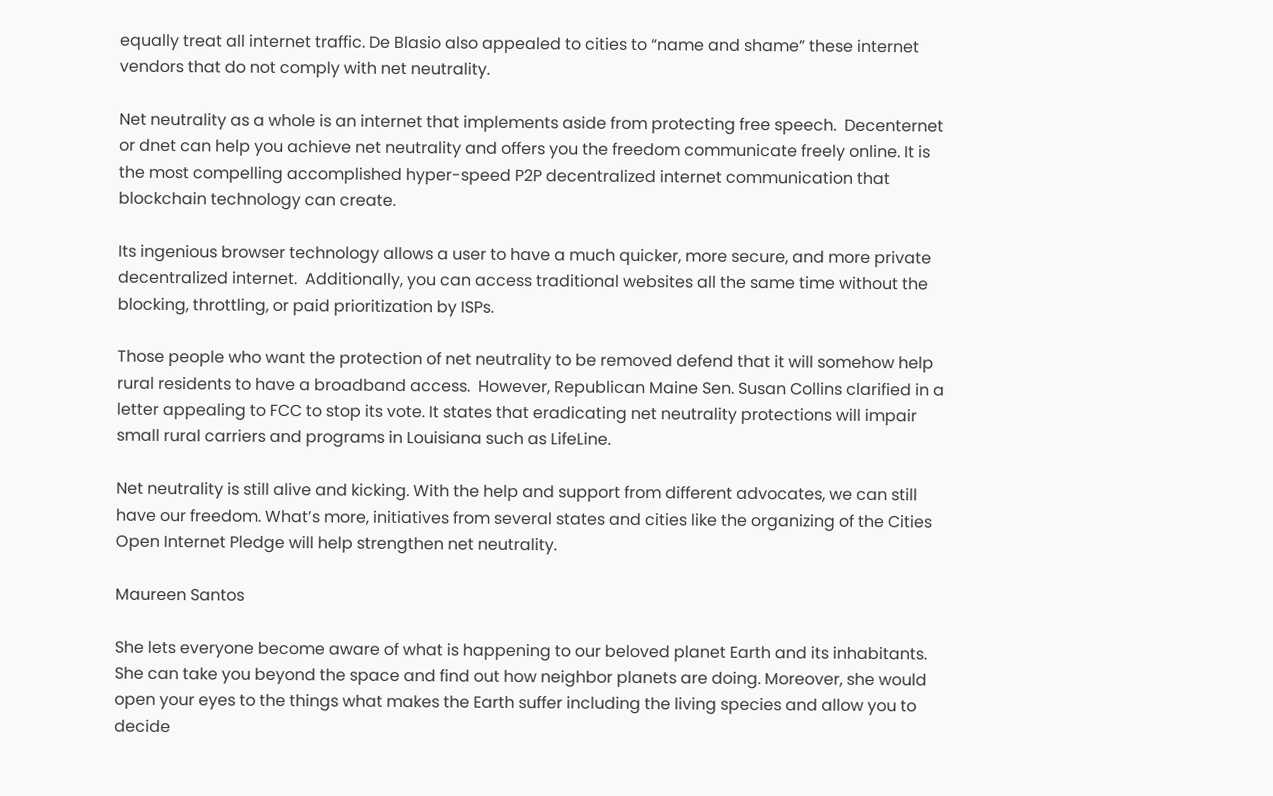equally treat all internet traffic. De Blasio also appealed to cities to “name and shame” these internet vendors that do not comply with net neutrality.

Net neutrality as a whole is an internet that implements aside from protecting free speech.  Decenternet or dnet can help you achieve net neutrality and offers you the freedom communicate freely online. It is the most compelling accomplished hyper-speed P2P decentralized internet communication that blockchain technology can create.

Its ingenious browser technology allows a user to have a much quicker, more secure, and more private decentralized internet.  Additionally, you can access traditional websites all the same time without the blocking, throttling, or paid prioritization by ISPs.

Those people who want the protection of net neutrality to be removed defend that it will somehow help rural residents to have a broadband access.  However, Republican Maine Sen. Susan Collins clarified in a letter appealing to FCC to stop its vote. It states that eradicating net neutrality protections will impair small rural carriers and programs in Louisiana such as LifeLine.

Net neutrality is still alive and kicking. With the help and support from different advocates, we can still have our freedom. What’s more, initiatives from several states and cities like the organizing of the Cities Open Internet Pledge will help strengthen net neutrality.

Maureen Santos

She lets everyone become aware of what is happening to our beloved planet Earth and its inhabitants. She can take you beyond the space and find out how neighbor planets are doing. Moreover, she would open your eyes to the things what makes the Earth suffer including the living species and allow you to decide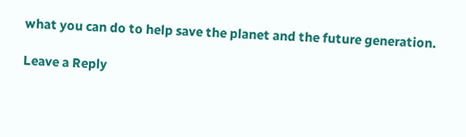what you can do to help save the planet and the future generation.

Leave a Reply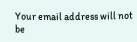Your email address will not be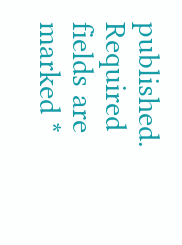published. Required fields are marked *